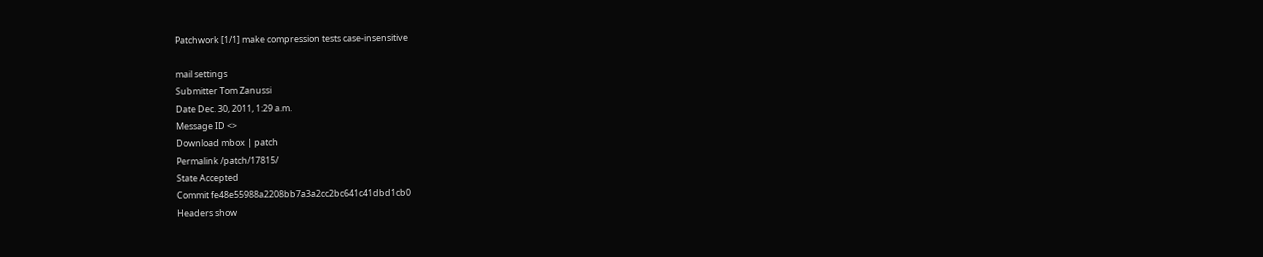Patchwork [1/1] make compression tests case-insensitive

mail settings
Submitter Tom Zanussi
Date Dec. 30, 2011, 1:29 a.m.
Message ID <>
Download mbox | patch
Permalink /patch/17815/
State Accepted
Commit fe48e55988a2208bb7a3a2cc2bc641c41dbd1cb0
Headers show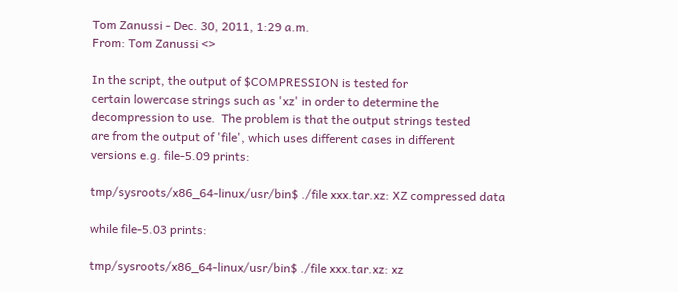Tom Zanussi - Dec. 30, 2011, 1:29 a.m.
From: Tom Zanussi <>

In the script, the output of $COMPRESSION is tested for
certain lowercase strings such as 'xz' in order to determine the
decompression to use.  The problem is that the output strings tested
are from the output of 'file', which uses different cases in different
versions e.g. file-5.09 prints:

tmp/sysroots/x86_64-linux/usr/bin$ ./file xxx.tar.xz: XZ compressed data

while file-5.03 prints:

tmp/sysroots/x86_64-linux/usr/bin$ ./file xxx.tar.xz: xz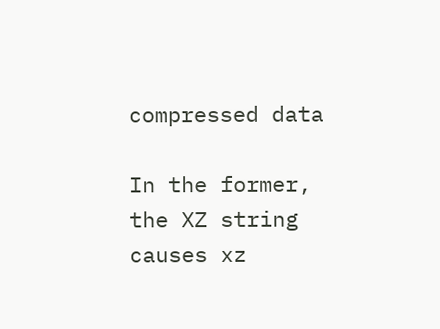compressed data

In the former, the XZ string causes xz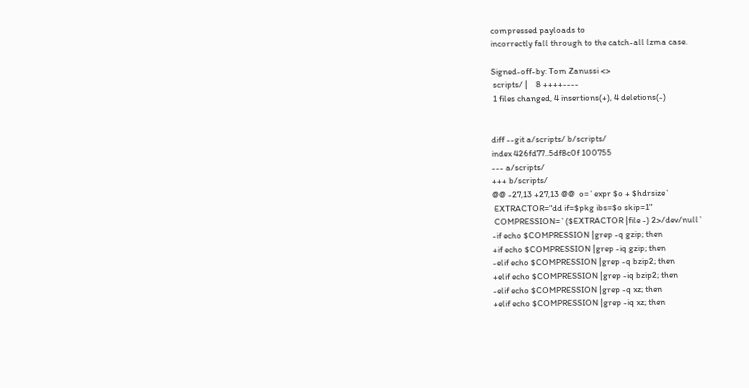compressed payloads to
incorrectly fall through to the catch-all lzma case.

Signed-off-by: Tom Zanussi <>
 scripts/ |    8 ++++----
 1 files changed, 4 insertions(+), 4 deletions(-)


diff --git a/scripts/ b/scripts/
index 426fd77..5df8c0f 100755
--- a/scripts/
+++ b/scripts/
@@ -27,13 +27,13 @@  o=`expr $o + $hdrsize`
 EXTRACTOR="dd if=$pkg ibs=$o skip=1"
 COMPRESSION=`($EXTRACTOR |file -) 2>/dev/null`
-if echo $COMPRESSION |grep -q gzip; then
+if echo $COMPRESSION |grep -iq gzip; then
-elif echo $COMPRESSION |grep -q bzip2; then
+elif echo $COMPRESSION |grep -iq bzip2; then
-elif echo $COMPRESSION |grep -q xz; then
+elif echo $COMPRESSION |grep -iq xz; then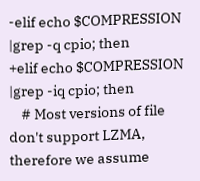-elif echo $COMPRESSION |grep -q cpio; then
+elif echo $COMPRESSION |grep -iq cpio; then
    # Most versions of file don't support LZMA, therefore we assume